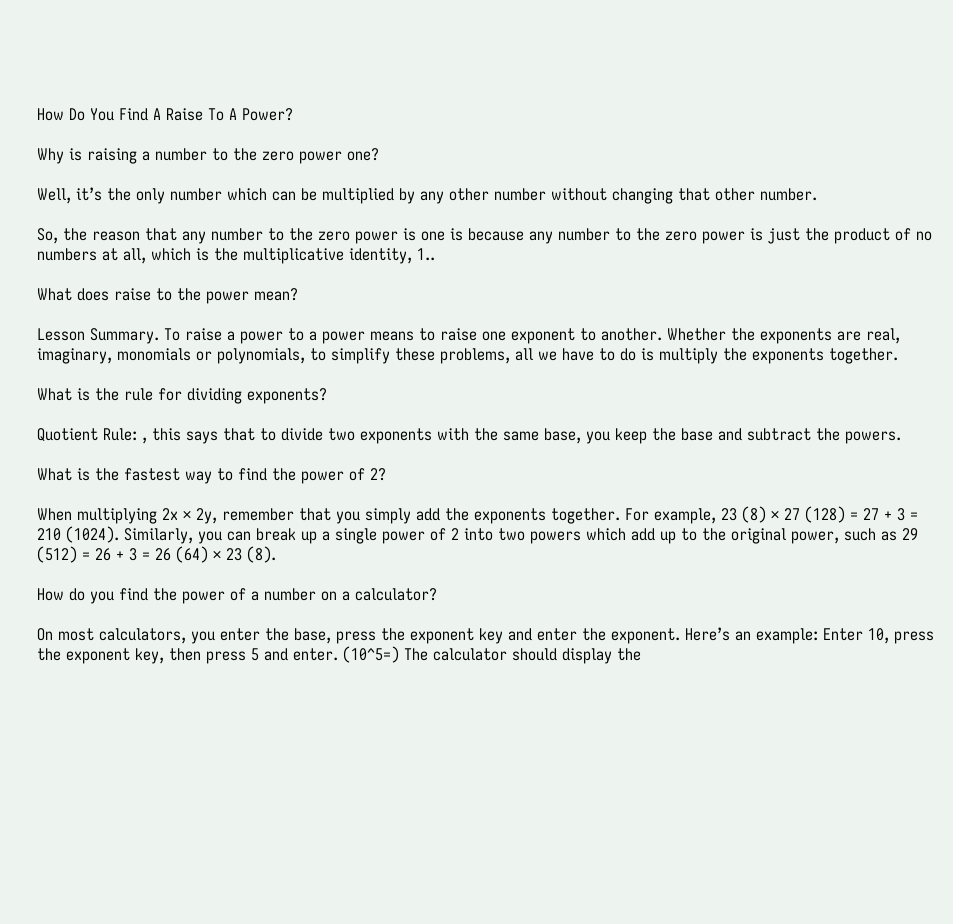How Do You Find A Raise To A Power?

Why is raising a number to the zero power one?

Well, it’s the only number which can be multiplied by any other number without changing that other number.

So, the reason that any number to the zero power is one is because any number to the zero power is just the product of no numbers at all, which is the multiplicative identity, 1..

What does raise to the power mean?

Lesson Summary. To raise a power to a power means to raise one exponent to another. Whether the exponents are real, imaginary, monomials or polynomials, to simplify these problems, all we have to do is multiply the exponents together.

What is the rule for dividing exponents?

Quotient Rule: , this says that to divide two exponents with the same base, you keep the base and subtract the powers.

What is the fastest way to find the power of 2?

When multiplying 2x × 2y, remember that you simply add the exponents together. For example, 23 (8) × 27 (128) = 27 + 3 = 210 (1024). Similarly, you can break up a single power of 2 into two powers which add up to the original power, such as 29 (512) = 26 + 3 = 26 (64) × 23 (8).

How do you find the power of a number on a calculator?

On most calculators, you enter the base, press the exponent key and enter the exponent. Here’s an example: Enter 10, press the exponent key, then press 5 and enter. (10^5=) The calculator should display the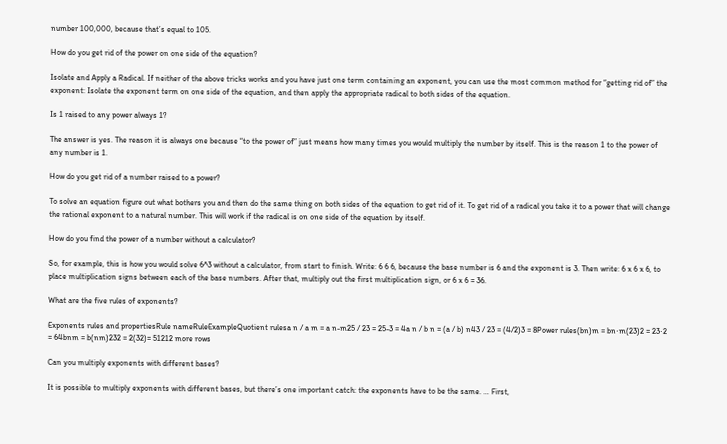number 100,000, because that’s equal to 105.

How do you get rid of the power on one side of the equation?

Isolate and Apply a Radical. If neither of the above tricks works and you have just one term containing an exponent, you can use the most common method for “getting rid of” the exponent: Isolate the exponent term on one side of the equation, and then apply the appropriate radical to both sides of the equation.

Is 1 raised to any power always 1?

The answer is yes. The reason it is always one because “to the power of” just means how many times you would multiply the number by itself. This is the reason 1 to the power of any number is 1.

How do you get rid of a number raised to a power?

To solve an equation figure out what bothers you and then do the same thing on both sides of the equation to get rid of it. To get rid of a radical you take it to a power that will change the rational exponent to a natural number. This will work if the radical is on one side of the equation by itself.

How do you find the power of a number without a calculator?

So, for example, this is how you would solve 6^3 without a calculator, from start to finish. Write: 6 6 6, because the base number is 6 and the exponent is 3. Then write: 6 x 6 x 6, to place multiplication signs between each of the base numbers. After that, multiply out the first multiplication sign, or 6 x 6 = 36.

What are the five rules of exponents?

Exponents rules and propertiesRule nameRuleExampleQuotient rulesa n / a m = a n-m25 / 23 = 25-3 = 4a n / b n = (a / b) n43 / 23 = (4/2)3 = 8Power rules(bn)m = bn⋅m(23)2 = 23⋅2 = 64bnm = b(nm)232 = 2(32)= 51212 more rows

Can you multiply exponents with different bases?

It is possible to multiply exponents with different bases, but there’s one important catch: the exponents have to be the same. … First,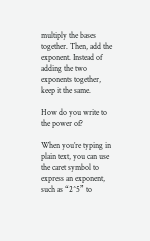multiply the bases together. Then, add the exponent. Instead of adding the two exponents together, keep it the same.

How do you write to the power of?

When you’re typing in plain text, you can use the caret symbol to express an exponent, such as “2^5” to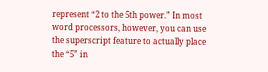represent “2 to the 5th power.” In most word processors, however, you can use the superscript feature to actually place the “5” in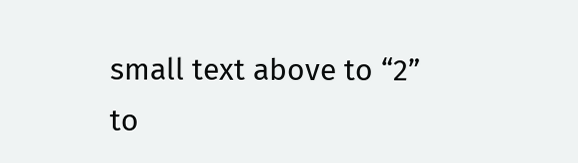small text above to “2” to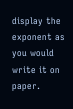display the exponent as you would write it on paper.